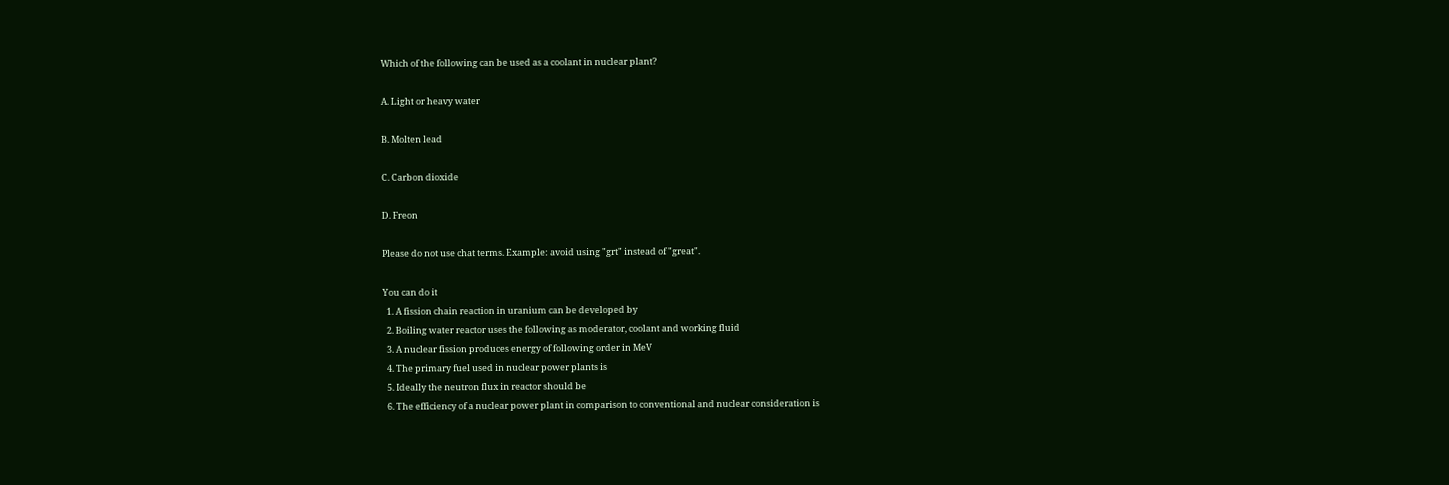Which of the following can be used as a coolant in nuclear plant?

A. Light or heavy water

B. Molten lead

C. Carbon dioxide

D. Freon

Please do not use chat terms. Example: avoid using "grt" instead of "great".

You can do it
  1. A fission chain reaction in uranium can be developed by
  2. Boiling water reactor uses the following as moderator, coolant and working fluid
  3. A nuclear fission produces energy of following order in MeV
  4. The primary fuel used in nuclear power plants is
  5. Ideally the neutron flux in reactor should be
  6. The efficiency of a nuclear power plant in comparison to conventional and nuclear consideration is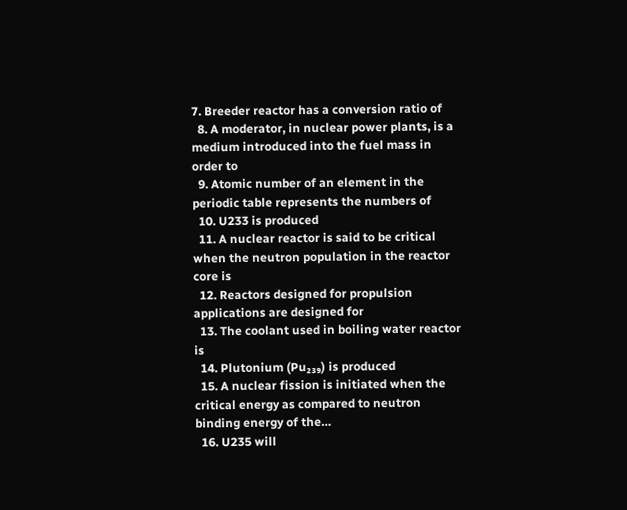7. Breeder reactor has a conversion ratio of
  8. A moderator, in nuclear power plants, is a medium introduced into the fuel mass in order to
  9. Atomic number of an element in the periodic table represents the numbers of
  10. U233 is produced
  11. A nuclear reactor is said to be critical when the neutron population in the reactor core is
  12. Reactors designed for propulsion applications are designed for
  13. The coolant used in boiling water reactor is
  14. Plutonium (Pu₂₃₉) is produced
  15. A nuclear fission is initiated when the critical energy as compared to neutron binding energy of the…
  16. U235 will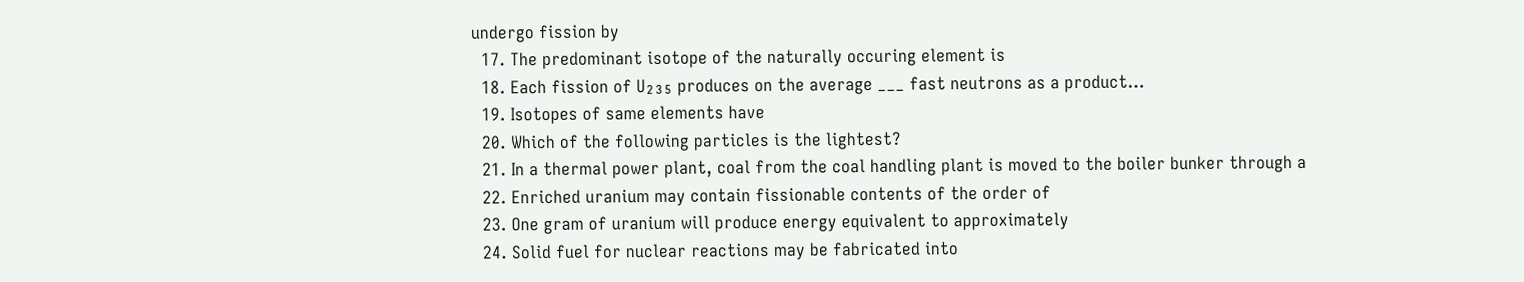undergo fission by
  17. The predominant isotope of the naturally occuring element is
  18. Each fission of U₂₃₅ produces on the average ___ fast neutrons as a product…
  19. Isotopes of same elements have
  20. Which of the following particles is the lightest?
  21. In a thermal power plant, coal from the coal handling plant is moved to the boiler bunker through a
  22. Enriched uranium may contain fissionable contents of the order of
  23. One gram of uranium will produce energy equivalent to approximately
  24. Solid fuel for nuclear reactions may be fabricated into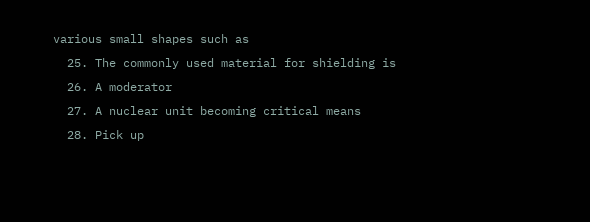various small shapes such as
  25. The commonly used material for shielding is
  26. A moderator
  27. A nuclear unit becoming critical means
  28. Pick up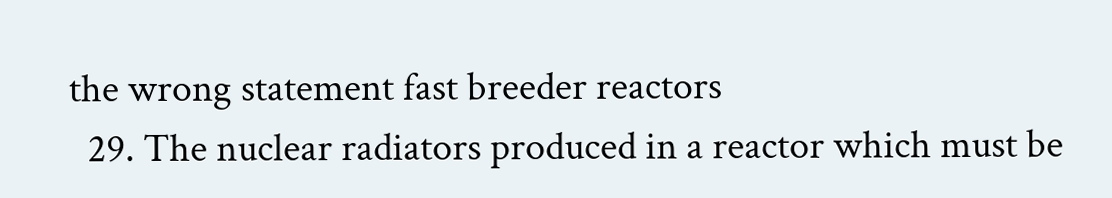the wrong statement fast breeder reactors
  29. The nuclear radiators produced in a reactor which must be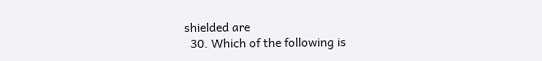shielded are
  30. Which of the following is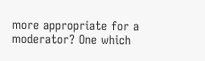more appropriate for a moderator? One which